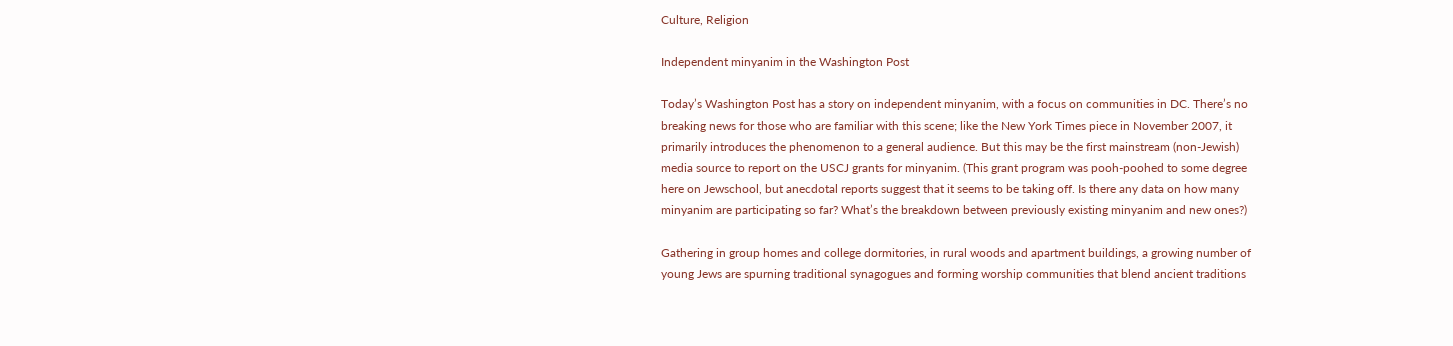Culture, Religion

Independent minyanim in the Washington Post

Today’s Washington Post has a story on independent minyanim, with a focus on communities in DC. There’s no breaking news for those who are familiar with this scene; like the New York Times piece in November 2007, it primarily introduces the phenomenon to a general audience. But this may be the first mainstream (non-Jewish) media source to report on the USCJ grants for minyanim. (This grant program was pooh-poohed to some degree here on Jewschool, but anecdotal reports suggest that it seems to be taking off. Is there any data on how many minyanim are participating so far? What’s the breakdown between previously existing minyanim and new ones?)

Gathering in group homes and college dormitories, in rural woods and apartment buildings, a growing number of young Jews are spurning traditional synagogues and forming worship communities that blend ancient traditions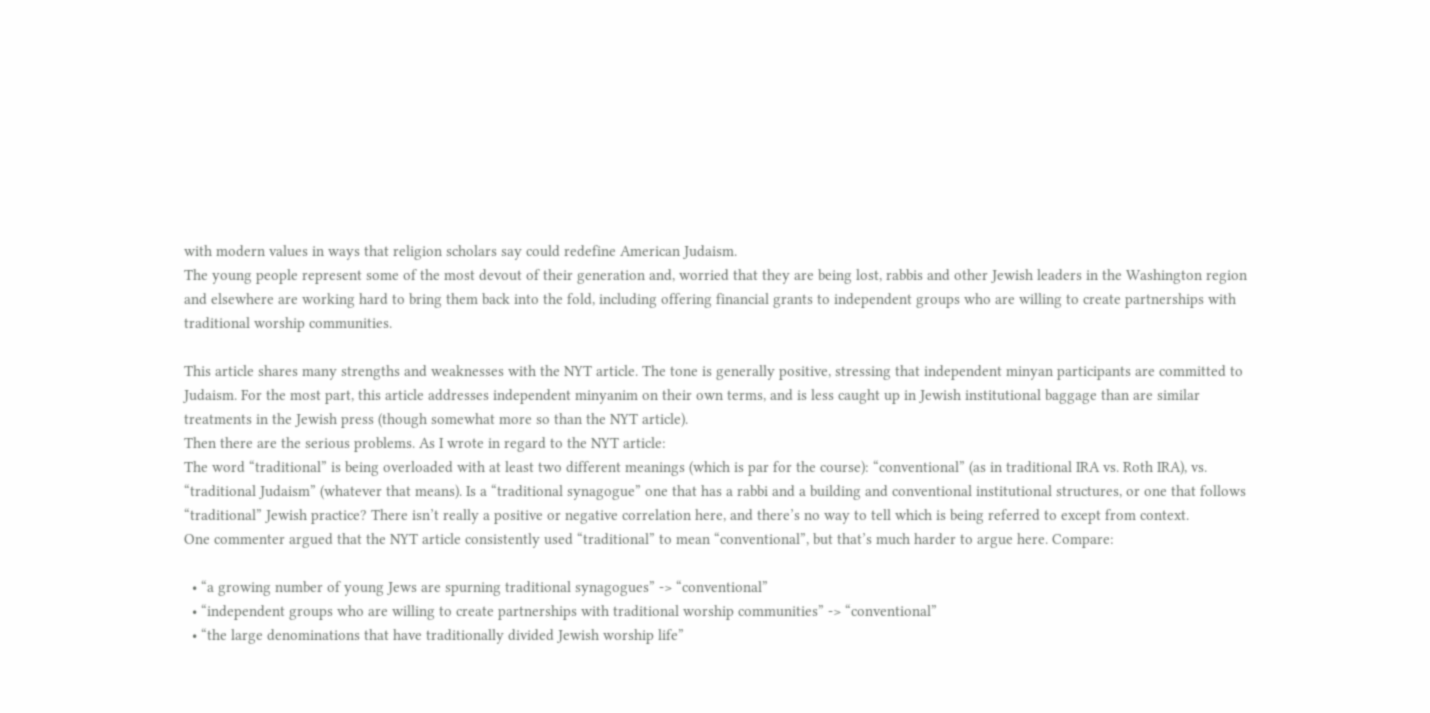with modern values in ways that religion scholars say could redefine American Judaism.
The young people represent some of the most devout of their generation and, worried that they are being lost, rabbis and other Jewish leaders in the Washington region and elsewhere are working hard to bring them back into the fold, including offering financial grants to independent groups who are willing to create partnerships with traditional worship communities.

This article shares many strengths and weaknesses with the NYT article. The tone is generally positive, stressing that independent minyan participants are committed to Judaism. For the most part, this article addresses independent minyanim on their own terms, and is less caught up in Jewish institutional baggage than are similar treatments in the Jewish press (though somewhat more so than the NYT article).
Then there are the serious problems. As I wrote in regard to the NYT article:
The word “traditional” is being overloaded with at least two different meanings (which is par for the course): “conventional” (as in traditional IRA vs. Roth IRA), vs. “traditional Judaism” (whatever that means). Is a “traditional synagogue” one that has a rabbi and a building and conventional institutional structures, or one that follows “traditional” Jewish practice? There isn’t really a positive or negative correlation here, and there’s no way to tell which is being referred to except from context.
One commenter argued that the NYT article consistently used “traditional” to mean “conventional”, but that’s much harder to argue here. Compare:

  • “a growing number of young Jews are spurning traditional synagogues” -> “conventional”
  • “independent groups who are willing to create partnerships with traditional worship communities” -> “conventional”
  • “the large denominations that have traditionally divided Jewish worship life”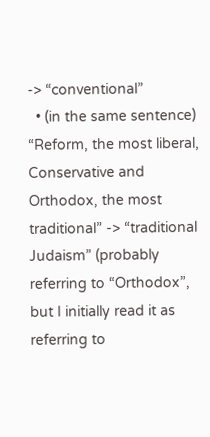-> “conventional”
  • (in the same sentence) “Reform, the most liberal, Conservative and Orthodox, the most traditional” -> “traditional Judaism” (probably referring to “Orthodox”, but I initially read it as referring to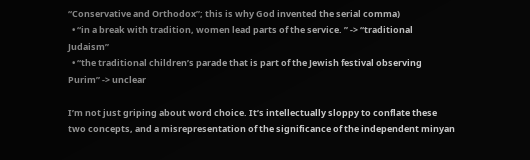“Conservative and Orthodox”; this is why God invented the serial comma)
  • “in a break with tradition, women lead parts of the service. ” -> “traditional Judaism”
  • “the traditional children’s parade that is part of the Jewish festival observing Purim” -> unclear

I’m not just griping about word choice. It’s intellectually sloppy to conflate these two concepts, and a misrepresentation of the significance of the independent minyan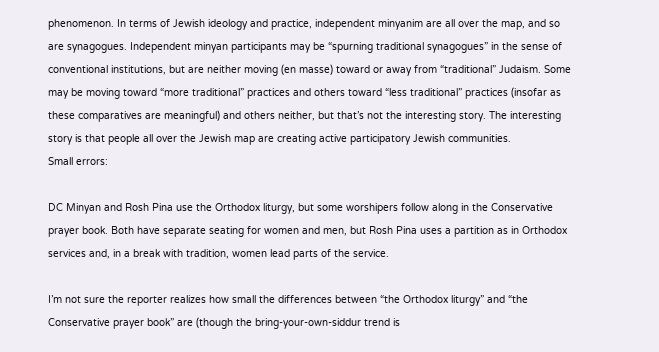phenomenon. In terms of Jewish ideology and practice, independent minyanim are all over the map, and so are synagogues. Independent minyan participants may be “spurning traditional synagogues” in the sense of conventional institutions, but are neither moving (en masse) toward or away from “traditional” Judaism. Some may be moving toward “more traditional” practices and others toward “less traditional” practices (insofar as these comparatives are meaningful) and others neither, but that’s not the interesting story. The interesting story is that people all over the Jewish map are creating active participatory Jewish communities.
Small errors:

DC Minyan and Rosh Pina use the Orthodox liturgy, but some worshipers follow along in the Conservative prayer book. Both have separate seating for women and men, but Rosh Pina uses a partition as in Orthodox services and, in a break with tradition, women lead parts of the service.

I’m not sure the reporter realizes how small the differences between “the Orthodox liturgy” and “the Conservative prayer book” are (though the bring-your-own-siddur trend is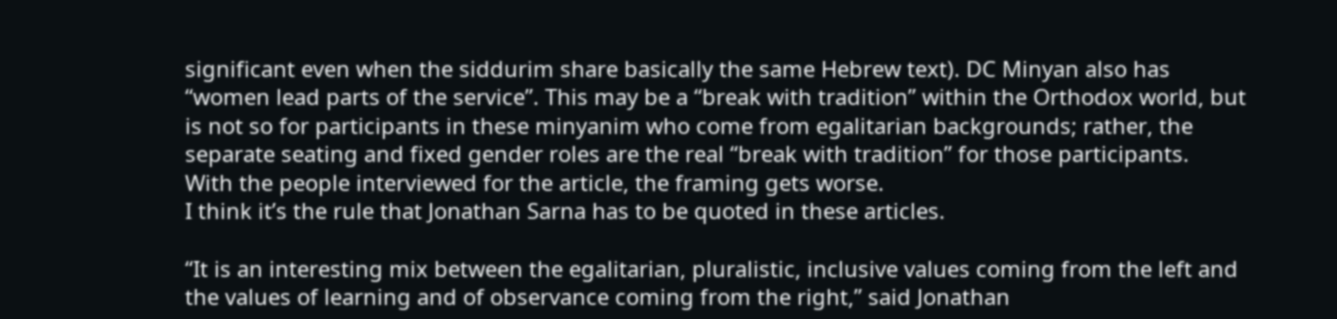significant even when the siddurim share basically the same Hebrew text). DC Minyan also has “women lead parts of the service”. This may be a “break with tradition” within the Orthodox world, but is not so for participants in these minyanim who come from egalitarian backgrounds; rather, the separate seating and fixed gender roles are the real “break with tradition” for those participants.
With the people interviewed for the article, the framing gets worse.
I think it’s the rule that Jonathan Sarna has to be quoted in these articles.

“It is an interesting mix between the egalitarian, pluralistic, inclusive values coming from the left and the values of learning and of observance coming from the right,” said Jonathan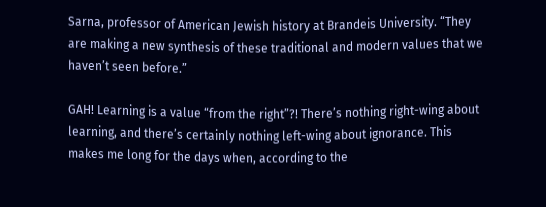Sarna, professor of American Jewish history at Brandeis University. “They are making a new synthesis of these traditional and modern values that we haven’t seen before.”

GAH! Learning is a value “from the right”?! There’s nothing right-wing about learning, and there’s certainly nothing left-wing about ignorance. This makes me long for the days when, according to the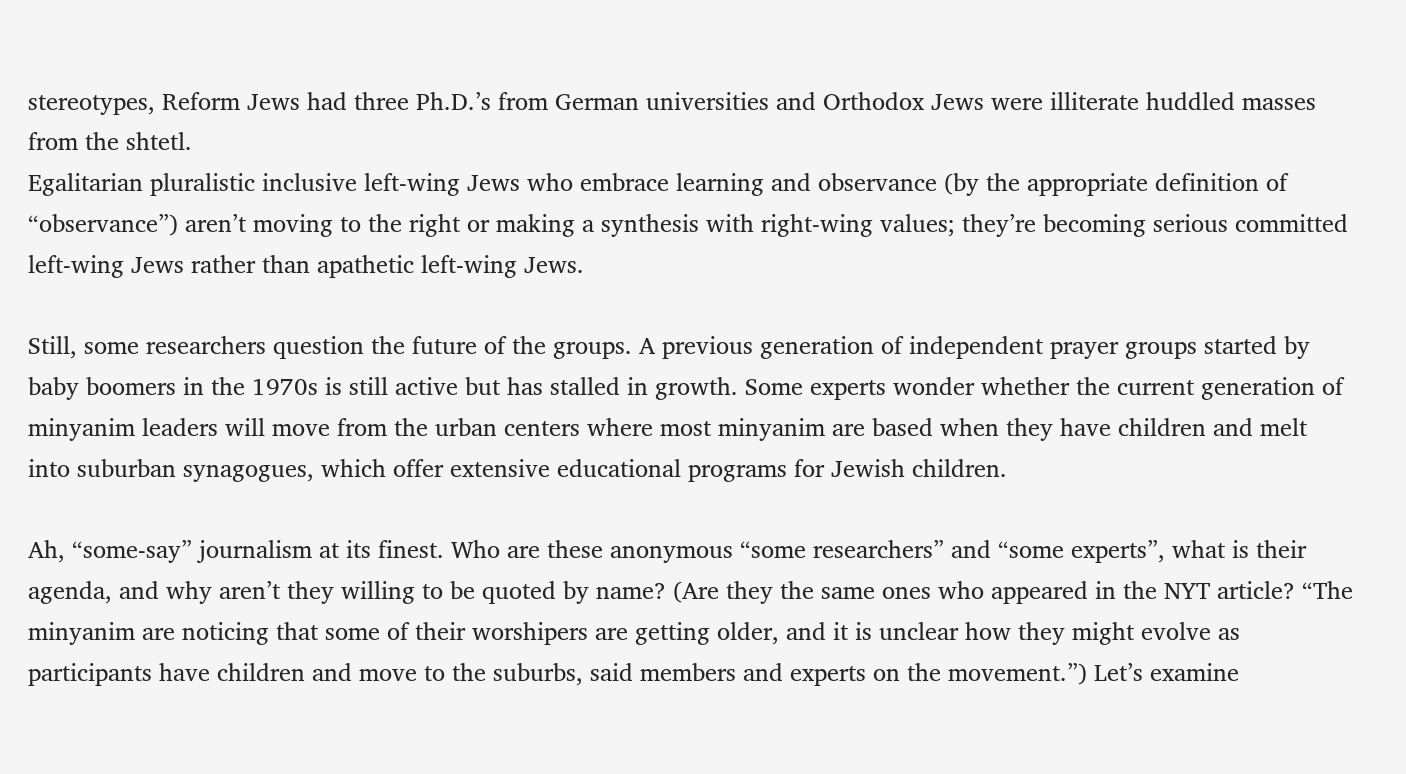stereotypes, Reform Jews had three Ph.D.’s from German universities and Orthodox Jews were illiterate huddled masses from the shtetl.
Egalitarian pluralistic inclusive left-wing Jews who embrace learning and observance (by the appropriate definition of “observance”) aren’t moving to the right or making a synthesis with right-wing values; they’re becoming serious committed left-wing Jews rather than apathetic left-wing Jews.

Still, some researchers question the future of the groups. A previous generation of independent prayer groups started by baby boomers in the 1970s is still active but has stalled in growth. Some experts wonder whether the current generation of minyanim leaders will move from the urban centers where most minyanim are based when they have children and melt into suburban synagogues, which offer extensive educational programs for Jewish children.

Ah, “some-say” journalism at its finest. Who are these anonymous “some researchers” and “some experts”, what is their agenda, and why aren’t they willing to be quoted by name? (Are they the same ones who appeared in the NYT article? “The minyanim are noticing that some of their worshipers are getting older, and it is unclear how they might evolve as participants have children and move to the suburbs, said members and experts on the movement.”) Let’s examine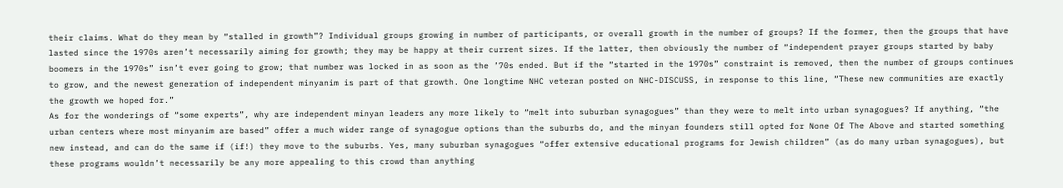their claims. What do they mean by “stalled in growth”? Individual groups growing in number of participants, or overall growth in the number of groups? If the former, then the groups that have lasted since the 1970s aren’t necessarily aiming for growth; they may be happy at their current sizes. If the latter, then obviously the number of “independent prayer groups started by baby boomers in the 1970s” isn’t ever going to grow; that number was locked in as soon as the ’70s ended. But if the “started in the 1970s” constraint is removed, then the number of groups continues to grow, and the newest generation of independent minyanim is part of that growth. One longtime NHC veteran posted on NHC-DISCUSS, in response to this line, “These new communities are exactly the growth we hoped for.”
As for the wonderings of “some experts”, why are independent minyan leaders any more likely to “melt into suburban synagogues” than they were to melt into urban synagogues? If anything, “the urban centers where most minyanim are based” offer a much wider range of synagogue options than the suburbs do, and the minyan founders still opted for None Of The Above and started something new instead, and can do the same if (if!) they move to the suburbs. Yes, many suburban synagogues “offer extensive educational programs for Jewish children” (as do many urban synagogues), but these programs wouldn’t necessarily be any more appealing to this crowd than anything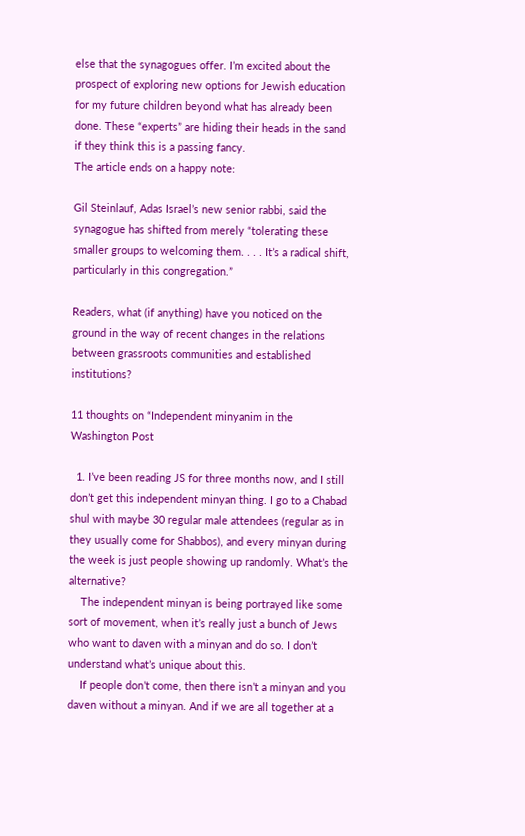else that the synagogues offer. I’m excited about the prospect of exploring new options for Jewish education for my future children beyond what has already been done. These “experts” are hiding their heads in the sand if they think this is a passing fancy.
The article ends on a happy note:

Gil Steinlauf, Adas Israel’s new senior rabbi, said the synagogue has shifted from merely “tolerating these smaller groups to welcoming them. . . . It’s a radical shift, particularly in this congregation.”

Readers, what (if anything) have you noticed on the ground in the way of recent changes in the relations between grassroots communities and established institutions?

11 thoughts on “Independent minyanim in the Washington Post

  1. I’ve been reading JS for three months now, and I still don’t get this independent minyan thing. I go to a Chabad shul with maybe 30 regular male attendees (regular as in they usually come for Shabbos), and every minyan during the week is just people showing up randomly. What’s the alternative?
    The independent minyan is being portrayed like some sort of movement, when it’s really just a bunch of Jews who want to daven with a minyan and do so. I don’t understand what’s unique about this.
    If people don’t come, then there isn’t a minyan and you daven without a minyan. And if we are all together at a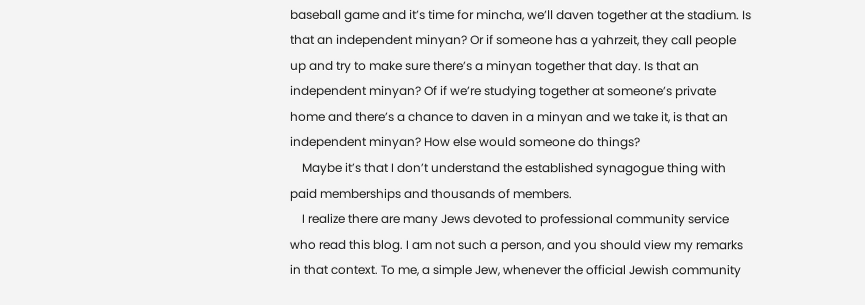baseball game and it’s time for mincha, we’ll daven together at the stadium. Is that an independent minyan? Or if someone has a yahrzeit, they call people up and try to make sure there’s a minyan together that day. Is that an independent minyan? Of if we’re studying together at someone’s private home and there’s a chance to daven in a minyan and we take it, is that an independent minyan? How else would someone do things?
    Maybe it’s that I don’t understand the established synagogue thing with paid memberships and thousands of members.
    I realize there are many Jews devoted to professional community service who read this blog. I am not such a person, and you should view my remarks in that context. To me, a simple Jew, whenever the official Jewish community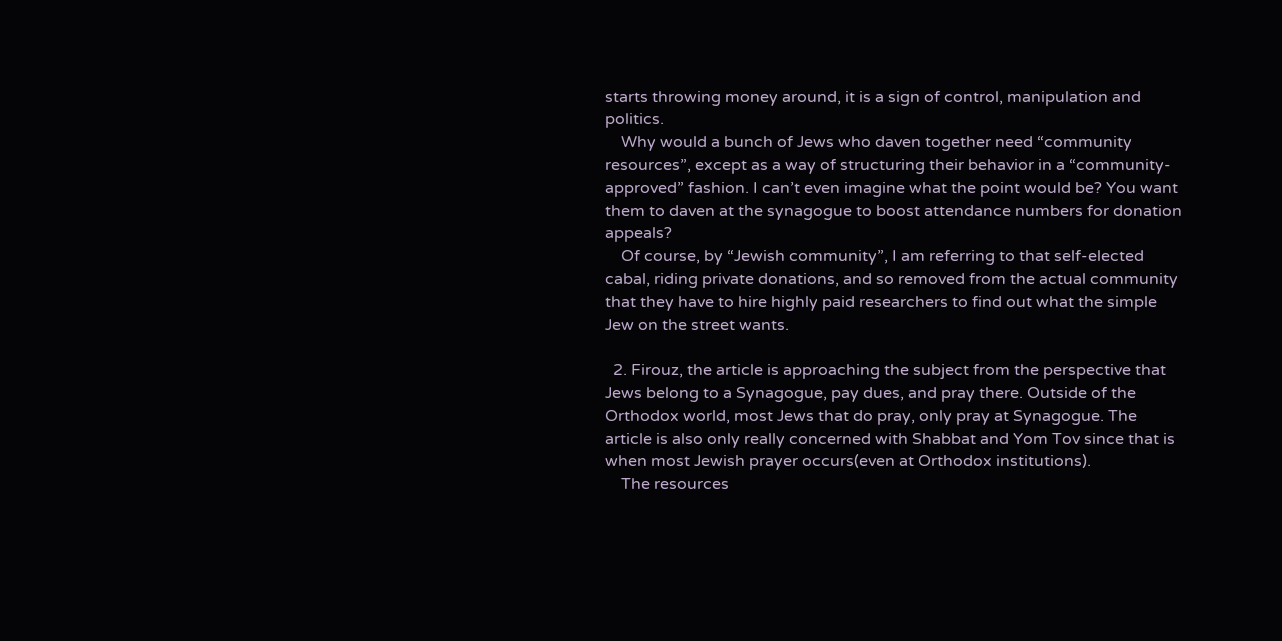starts throwing money around, it is a sign of control, manipulation and politics.
    Why would a bunch of Jews who daven together need “community resources”, except as a way of structuring their behavior in a “community-approved” fashion. I can’t even imagine what the point would be? You want them to daven at the synagogue to boost attendance numbers for donation appeals?
    Of course, by “Jewish community”, I am referring to that self-elected cabal, riding private donations, and so removed from the actual community that they have to hire highly paid researchers to find out what the simple Jew on the street wants.

  2. Firouz, the article is approaching the subject from the perspective that Jews belong to a Synagogue, pay dues, and pray there. Outside of the Orthodox world, most Jews that do pray, only pray at Synagogue. The article is also only really concerned with Shabbat and Yom Tov since that is when most Jewish prayer occurs(even at Orthodox institutions).
    The resources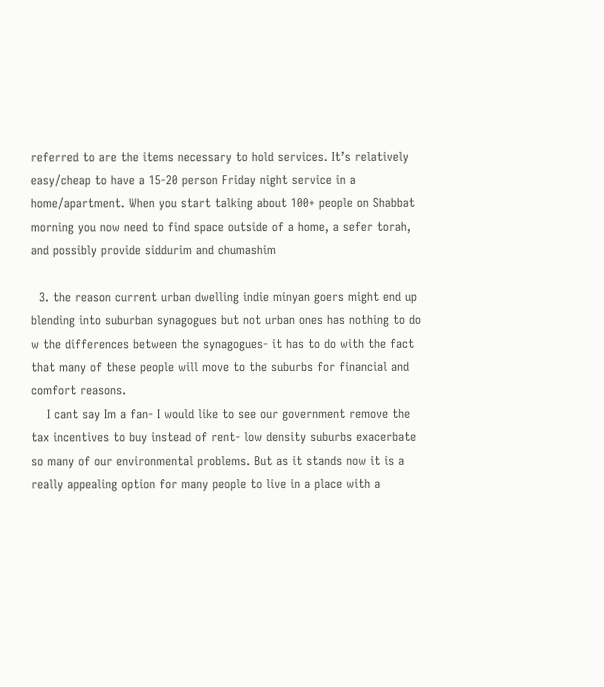referred to are the items necessary to hold services. It’s relatively easy/cheap to have a 15-20 person Friday night service in a home/apartment. When you start talking about 100+ people on Shabbat morning you now need to find space outside of a home, a sefer torah, and possibly provide siddurim and chumashim

  3. the reason current urban dwelling indie minyan goers might end up blending into suburban synagogues but not urban ones has nothing to do w the differences between the synagogues- it has to do with the fact that many of these people will move to the suburbs for financial and comfort reasons.
    I cant say Im a fan- I would like to see our government remove the tax incentives to buy instead of rent- low density suburbs exacerbate so many of our environmental problems. But as it stands now it is a really appealing option for many people to live in a place with a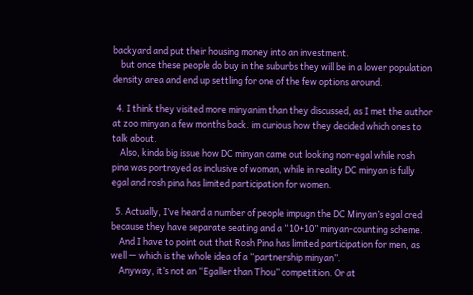backyard and put their housing money into an investment.
    but once these people do buy in the suburbs they will be in a lower population density area and end up settling for one of the few options around.

  4. I think they visited more minyanim than they discussed, as I met the author at zoo minyan a few months back. im curious how they decided which ones to talk about.
    Also, kinda big issue how DC minyan came out looking non-egal while rosh pina was portrayed as inclusive of woman, while in reality DC minyan is fully egal and rosh pina has limited participation for women.

  5. Actually, I’ve heard a number of people impugn the DC Minyan’s egal cred because they have separate seating and a “10+10” minyan-counting scheme.
    And I have to point out that Rosh Pina has limited participation for men, as well — which is the whole idea of a “partnership minyan”.
    Anyway, it’s not an “Egaller than Thou” competition. Or at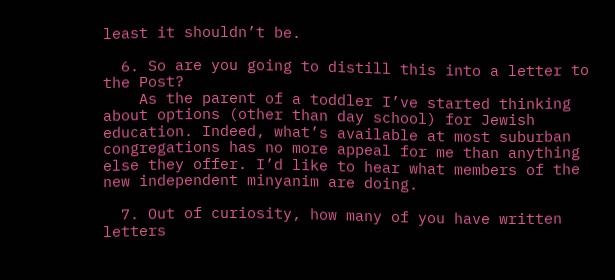least it shouldn’t be.

  6. So are you going to distill this into a letter to the Post?
    As the parent of a toddler I’ve started thinking about options (other than day school) for Jewish education. Indeed, what’s available at most suburban congregations has no more appeal for me than anything else they offer. I’d like to hear what members of the new independent minyanim are doing.

  7. Out of curiosity, how many of you have written letters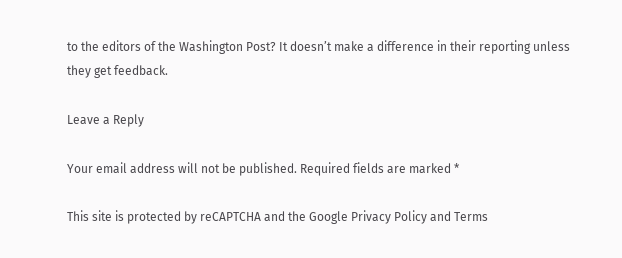to the editors of the Washington Post? It doesn’t make a difference in their reporting unless they get feedback.

Leave a Reply

Your email address will not be published. Required fields are marked *

This site is protected by reCAPTCHA and the Google Privacy Policy and Terms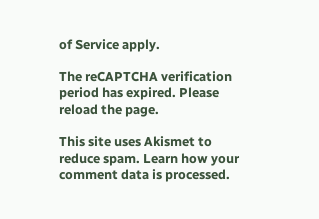of Service apply.

The reCAPTCHA verification period has expired. Please reload the page.

This site uses Akismet to reduce spam. Learn how your comment data is processed.